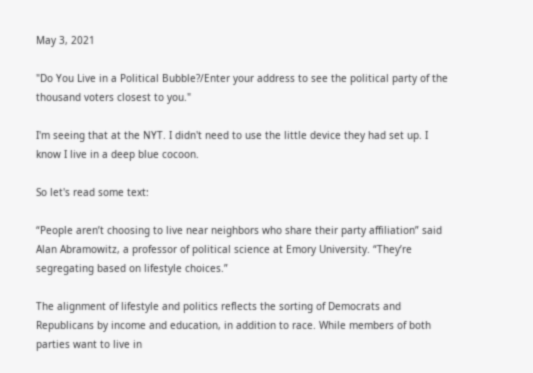May 3, 2021

"Do You Live in a Political Bubble?/Enter your address to see the political party of the thousand voters closest to you."

I'm seeing that at the NYT. I didn't need to use the little device they had set up. I know I live in a deep blue cocoon.

So let's read some text:

“People aren’t choosing to live near neighbors who share their party affiliation” said Alan Abramowitz, a professor of political science at Emory University. “They’re segregating based on lifestyle choices.”

The alignment of lifestyle and politics reflects the sorting of Democrats and Republicans by income and education, in addition to race. While members of both parties want to live in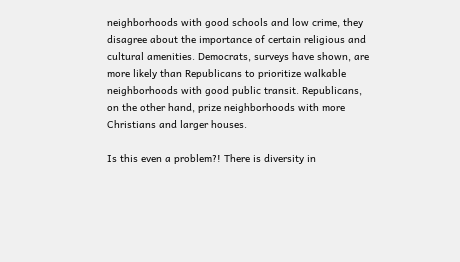neighborhoods with good schools and low crime, they disagree about the importance of certain religious and cultural amenities. Democrats, surveys have shown, are more likely than Republicans to prioritize walkable neighborhoods with good public transit. Republicans, on the other hand, prize neighborhoods with more Christians and larger houses.

Is this even a problem?! There is diversity in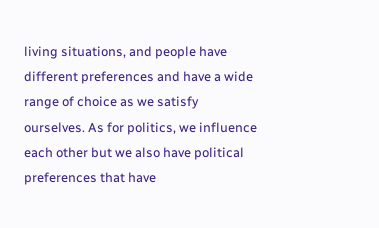living situations, and people have different preferences and have a wide range of choice as we satisfy ourselves. As for politics, we influence each other but we also have political preferences that have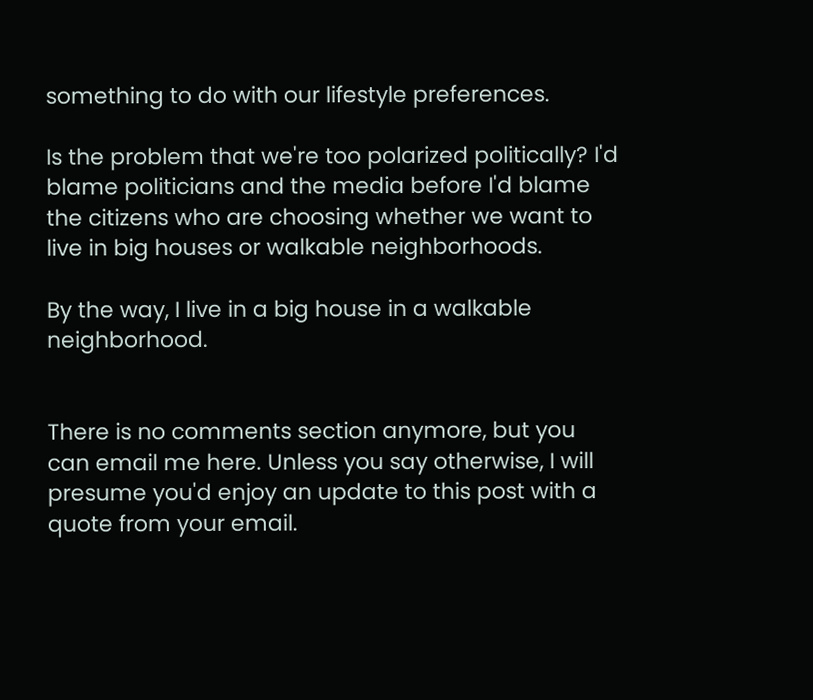something to do with our lifestyle preferences.

Is the problem that we're too polarized politically? I'd blame politicians and the media before I'd blame the citizens who are choosing whether we want to live in big houses or walkable neighborhoods.

By the way, I live in a big house in a walkable neighborhood.


There is no comments section anymore, but you can email me here. Unless you say otherwise, I will presume you'd enjoy an update to this post with a quote from your email.